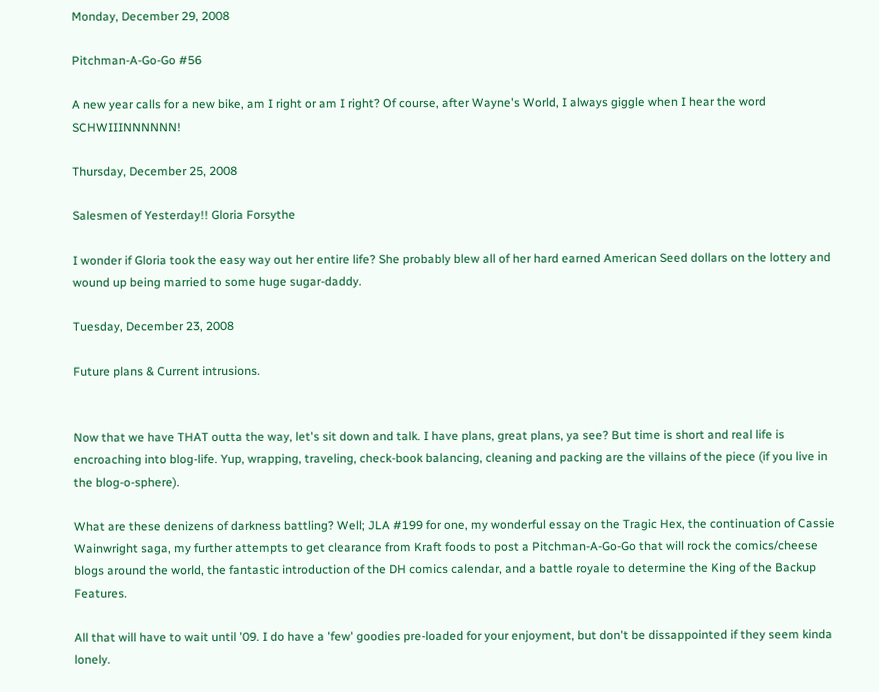Monday, December 29, 2008

Pitchman-A-Go-Go #56

A new year calls for a new bike, am I right or am I right? Of course, after Wayne's World, I always giggle when I hear the word SCHWIIINNNNNN!

Thursday, December 25, 2008

Salesmen of Yesterday!! Gloria Forsythe

I wonder if Gloria took the easy way out her entire life? She probably blew all of her hard earned American Seed dollars on the lottery and wound up being married to some huge sugar-daddy.

Tuesday, December 23, 2008

Future plans & Current intrusions.


Now that we have THAT outta the way, let's sit down and talk. I have plans, great plans, ya see? But time is short and real life is encroaching into blog-life. Yup, wrapping, traveling, check-book balancing, cleaning and packing are the villains of the piece (if you live in the blog-o-sphere).

What are these denizens of darkness battling? Well; JLA #199 for one, my wonderful essay on the Tragic Hex, the continuation of Cassie Wainwright saga, my further attempts to get clearance from Kraft foods to post a Pitchman-A-Go-Go that will rock the comics/cheese blogs around the world, the fantastic introduction of the DH comics calendar, and a battle royale to determine the King of the Backup Features.

All that will have to wait until '09. I do have a 'few' goodies pre-loaded for your enjoyment, but don't be dissappointed if they seem kinda lonely.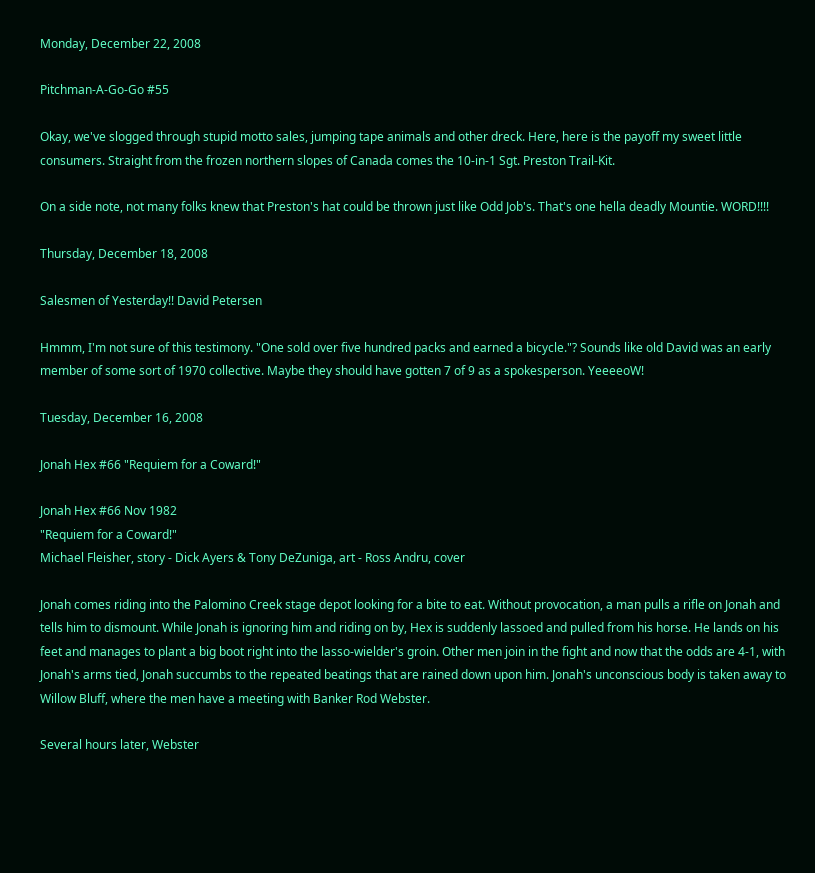Monday, December 22, 2008

Pitchman-A-Go-Go #55

Okay, we've slogged through stupid motto sales, jumping tape animals and other dreck. Here, here is the payoff my sweet little consumers. Straight from the frozen northern slopes of Canada comes the 10-in-1 Sgt. Preston Trail-Kit.

On a side note, not many folks knew that Preston's hat could be thrown just like Odd Job's. That's one hella deadly Mountie. WORD!!!!

Thursday, December 18, 2008

Salesmen of Yesterday!! David Petersen

Hmmm, I'm not sure of this testimony. "One sold over five hundred packs and earned a bicycle."? Sounds like old David was an early member of some sort of 1970 collective. Maybe they should have gotten 7 of 9 as a spokesperson. YeeeeoW!

Tuesday, December 16, 2008

Jonah Hex #66 "Requiem for a Coward!"

Jonah Hex #66 Nov 1982
"Requiem for a Coward!"
Michael Fleisher, story - Dick Ayers & Tony DeZuniga, art - Ross Andru, cover

Jonah comes riding into the Palomino Creek stage depot looking for a bite to eat. Without provocation, a man pulls a rifle on Jonah and tells him to dismount. While Jonah is ignoring him and riding on by, Hex is suddenly lassoed and pulled from his horse. He lands on his feet and manages to plant a big boot right into the lasso-wielder's groin. Other men join in the fight and now that the odds are 4-1, with Jonah's arms tied, Jonah succumbs to the repeated beatings that are rained down upon him. Jonah's unconscious body is taken away to Willow Bluff, where the men have a meeting with Banker Rod Webster.

Several hours later, Webster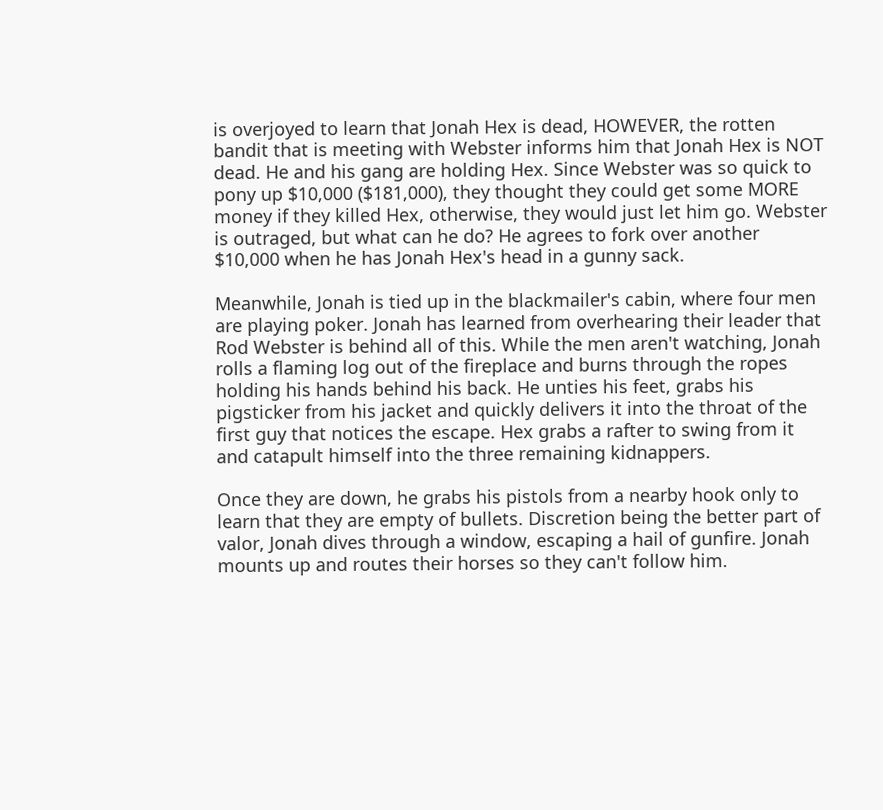is overjoyed to learn that Jonah Hex is dead, HOWEVER, the rotten bandit that is meeting with Webster informs him that Jonah Hex is NOT dead. He and his gang are holding Hex. Since Webster was so quick to pony up $10,000 ($181,000), they thought they could get some MORE money if they killed Hex, otherwise, they would just let him go. Webster is outraged, but what can he do? He agrees to fork over another $10,000 when he has Jonah Hex's head in a gunny sack.

Meanwhile, Jonah is tied up in the blackmailer's cabin, where four men are playing poker. Jonah has learned from overhearing their leader that Rod Webster is behind all of this. While the men aren't watching, Jonah rolls a flaming log out of the fireplace and burns through the ropes holding his hands behind his back. He unties his feet, grabs his pigsticker from his jacket and quickly delivers it into the throat of the first guy that notices the escape. Hex grabs a rafter to swing from it and catapult himself into the three remaining kidnappers.

Once they are down, he grabs his pistols from a nearby hook only to learn that they are empty of bullets. Discretion being the better part of valor, Jonah dives through a window, escaping a hail of gunfire. Jonah mounts up and routes their horses so they can't follow him.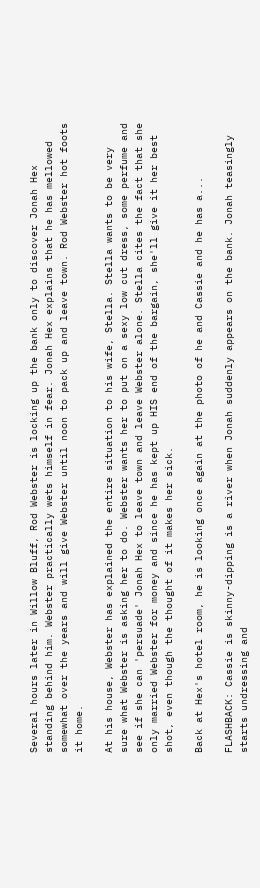Several hours later in Willow Bluff, Rod Webster is locking up the bank only to discover Jonah Hex standing behind him. Webster practically wets himself in fear. Jonah Hex explains that he has mellowed somewhat over the years and will give Webster until noon to pack up and leave town. Rod Webster hot foots it home.

At his house, Webster has explained the entire situation to his wife, Stella. Stella wants to be very sure what Webster is asking her to do. Webster wants her to put on a sexy low cut dress, some perfume and see if she can 'persuade' Jonah Hex to leave town and leave Webster alone. Stella cites the fact that she only married Webster for money and since he has kept up HIS end of the bargain, she'll give it her best shot, even though the thought of it makes her sick.

Back at Hex's hotel room, he is looking once again at the photo of he and Cassie and he has a...

FLASHBACK: Cassie is skinny-dipping is a river when Jonah suddenly appears on the bank. Jonah teasingly starts undressing and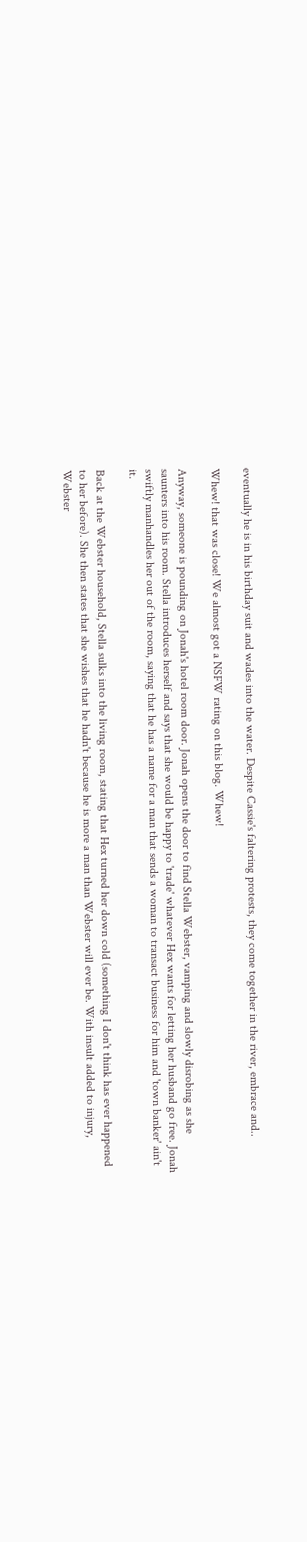eventually he is in his birthday suit and wades into the water. Despite Cassie's faltering protests, they come together in the river, embrace and..

Whew! that was close! We almost got a NSFW rating on this blog. Whew!

Anyway, someone is pounding on Jonah's hotel room door. Jonah opens the door to find Stella Webster, vamping and slowly disrobing as she saunters into his room. Stella introduces herself and says that she would be happy to 'trade' whatever Hex wants for letting her husband go free. Jonah swiftly manhandles her out of the room, saying that he has a name for a man that sends a woman to transact business for him and 'town banker' ain't it.

Back at the Webster household, Stella sulks into the living room, stating that Hex turned her down cold (something I don't think has ever happened to her before). She then states that she wishes that he hadn't because he is more a man than Webster will ever be. With insult added to injury, Webster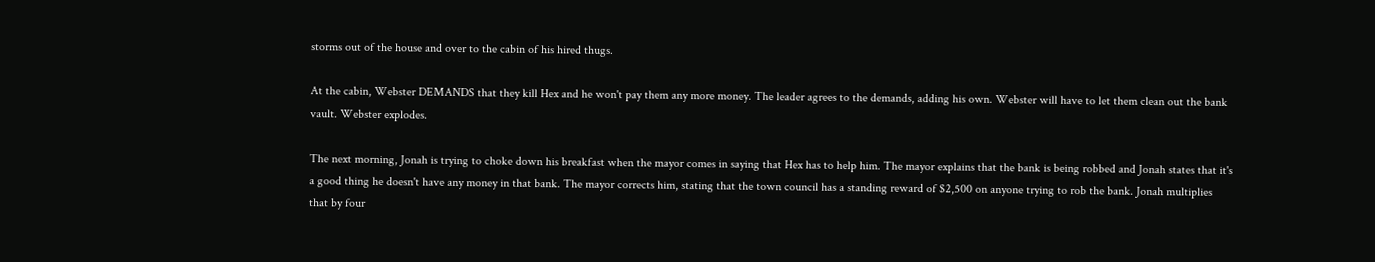storms out of the house and over to the cabin of his hired thugs.

At the cabin, Webster DEMANDS that they kill Hex and he won't pay them any more money. The leader agrees to the demands, adding his own. Webster will have to let them clean out the bank vault. Webster explodes.

The next morning, Jonah is trying to choke down his breakfast when the mayor comes in saying that Hex has to help him. The mayor explains that the bank is being robbed and Jonah states that it's a good thing he doesn't have any money in that bank. The mayor corrects him, stating that the town council has a standing reward of $2,500 on anyone trying to rob the bank. Jonah multiplies that by four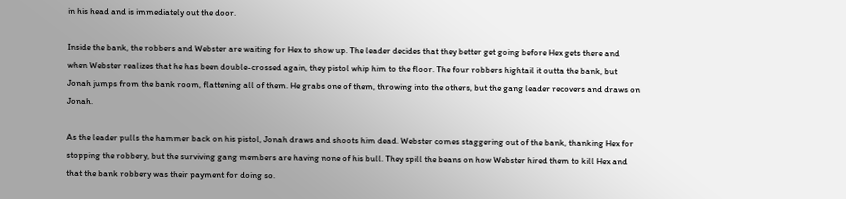in his head and is immediately out the door.

Inside the bank, the robbers and Webster are waiting for Hex to show up. The leader decides that they better get going before Hex gets there and when Webster realizes that he has been double-crossed again, they pistol whip him to the floor. The four robbers hightail it outta the bank, but Jonah jumps from the bank room, flattening all of them. He grabs one of them, throwing into the others, but the gang leader recovers and draws on Jonah.

As the leader pulls the hammer back on his pistol, Jonah draws and shoots him dead. Webster comes staggering out of the bank, thanking Hex for stopping the robbery, but the surviving gang members are having none of his bull. They spill the beans on how Webster hired them to kill Hex and that the bank robbery was their payment for doing so.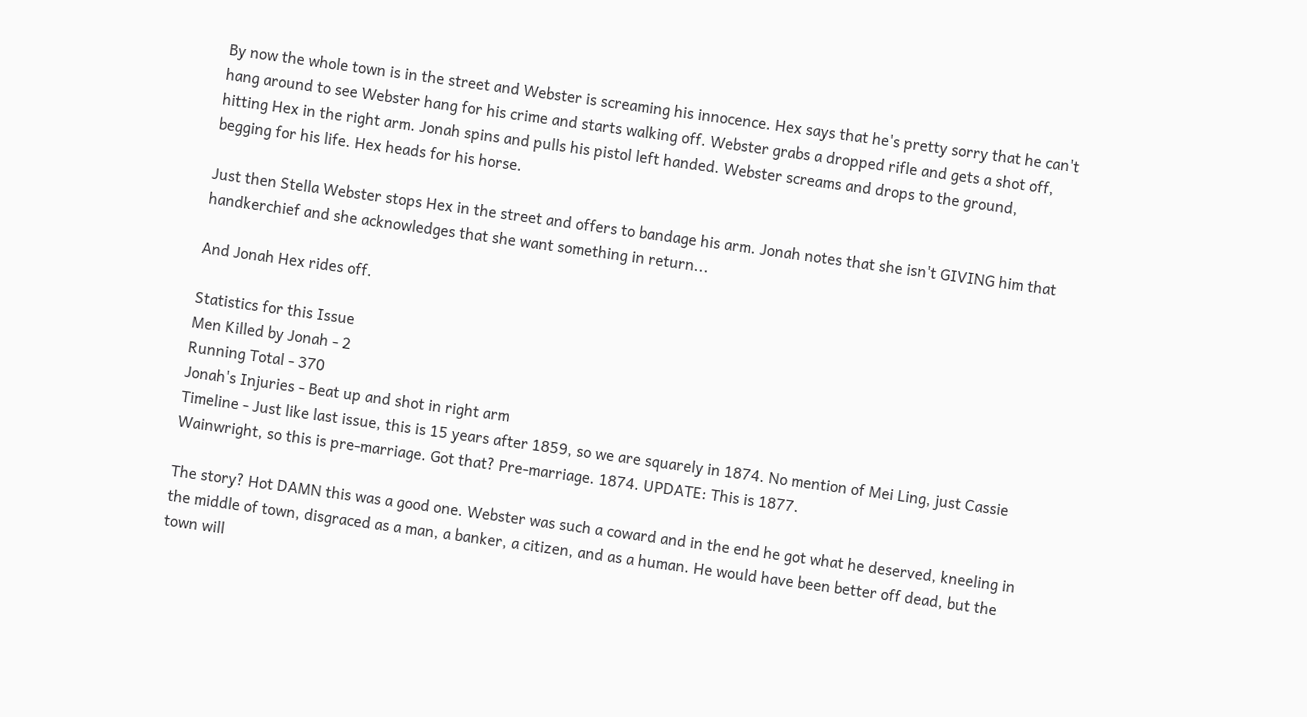By now the whole town is in the street and Webster is screaming his innocence. Hex says that he's pretty sorry that he can't hang around to see Webster hang for his crime and starts walking off. Webster grabs a dropped rifle and gets a shot off, hitting Hex in the right arm. Jonah spins and pulls his pistol left handed. Webster screams and drops to the ground, begging for his life. Hex heads for his horse.

Just then Stella Webster stops Hex in the street and offers to bandage his arm. Jonah notes that she isn't GIVING him that handkerchief and she acknowledges that she want something in return...

And Jonah Hex rides off.

Statistics for this Issue
Men Killed by Jonah - 2
Running Total - 370
Jonah's Injuries - Beat up and shot in right arm
Timeline - Just like last issue, this is 15 years after 1859, so we are squarely in 1874. No mention of Mei Ling, just Cassie Wainwright, so this is pre-marriage. Got that? Pre-marriage. 1874. UPDATE: This is 1877.

The story? Hot DAMN this was a good one. Webster was such a coward and in the end he got what he deserved, kneeling in the middle of town, disgraced as a man, a banker, a citizen, and as a human. He would have been better off dead, but the town will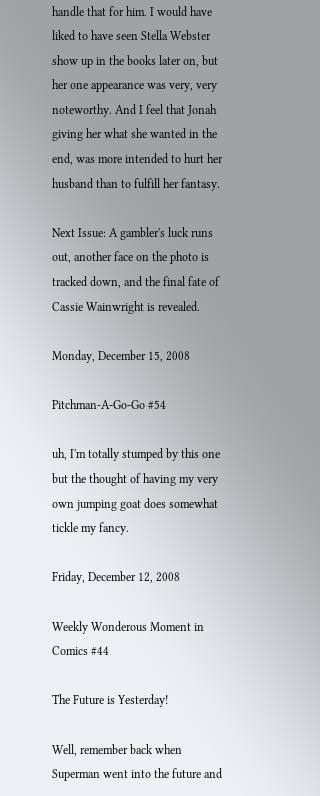handle that for him. I would have liked to have seen Stella Webster show up in the books later on, but her one appearance was very, very noteworthy. And I feel that Jonah giving her what she wanted in the end, was more intended to hurt her husband than to fulfill her fantasy.

Next Issue: A gambler's luck runs out, another face on the photo is tracked down, and the final fate of Cassie Wainwright is revealed.

Monday, December 15, 2008

Pitchman-A-Go-Go #54

uh, I'm totally stumped by this one but the thought of having my very own jumping goat does somewhat tickle my fancy.

Friday, December 12, 2008

Weekly Wonderous Moment in Comics #44

The Future is Yesterday!

Well, remember back when Superman went into the future and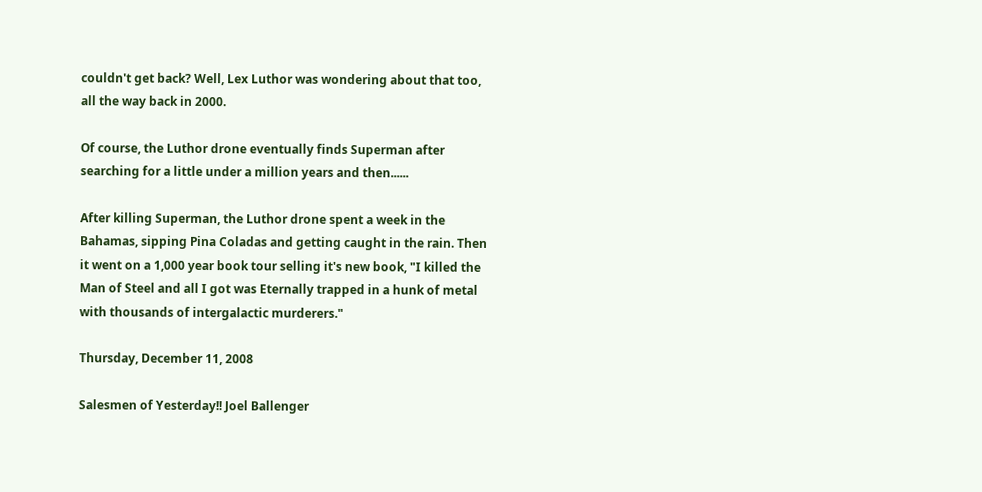couldn't get back? Well, Lex Luthor was wondering about that too, all the way back in 2000.

Of course, the Luthor drone eventually finds Superman after searching for a little under a million years and then......

After killing Superman, the Luthor drone spent a week in the Bahamas, sipping Pina Coladas and getting caught in the rain. Then it went on a 1,000 year book tour selling it's new book, "I killed the Man of Steel and all I got was Eternally trapped in a hunk of metal with thousands of intergalactic murderers."

Thursday, December 11, 2008

Salesmen of Yesterday!! Joel Ballenger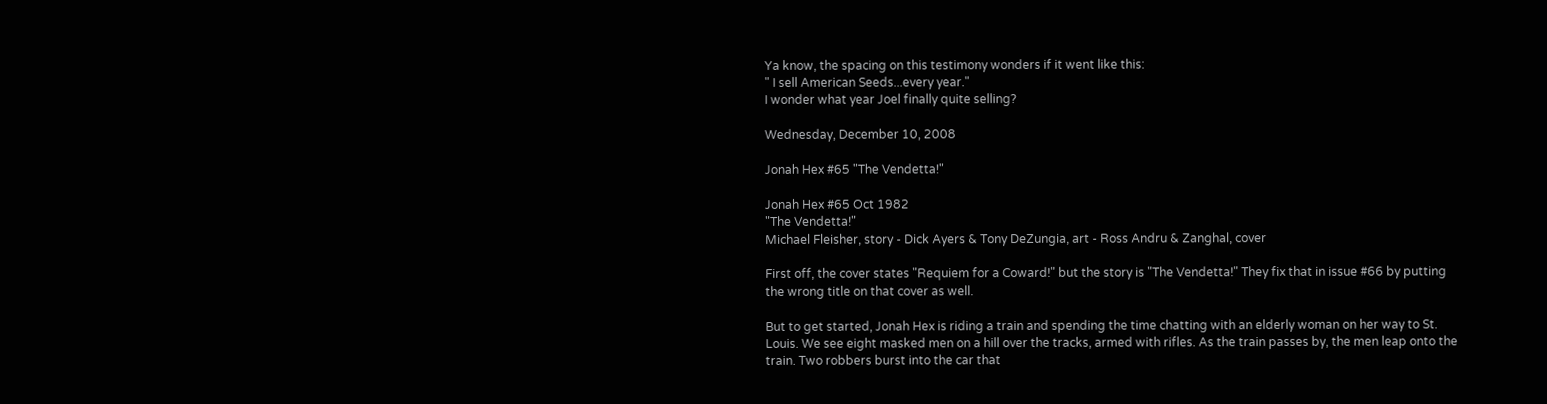Ya know, the spacing on this testimony wonders if it went like this:
" I sell American Seeds...every year."
I wonder what year Joel finally quite selling?

Wednesday, December 10, 2008

Jonah Hex #65 "The Vendetta!"

Jonah Hex #65 Oct 1982
"The Vendetta!"
Michael Fleisher, story - Dick Ayers & Tony DeZungia, art - Ross Andru & Zanghal, cover

First off, the cover states "Requiem for a Coward!" but the story is "The Vendetta!" They fix that in issue #66 by putting the wrong title on that cover as well.

But to get started, Jonah Hex is riding a train and spending the time chatting with an elderly woman on her way to St. Louis. We see eight masked men on a hill over the tracks, armed with rifles. As the train passes by, the men leap onto the train. Two robbers burst into the car that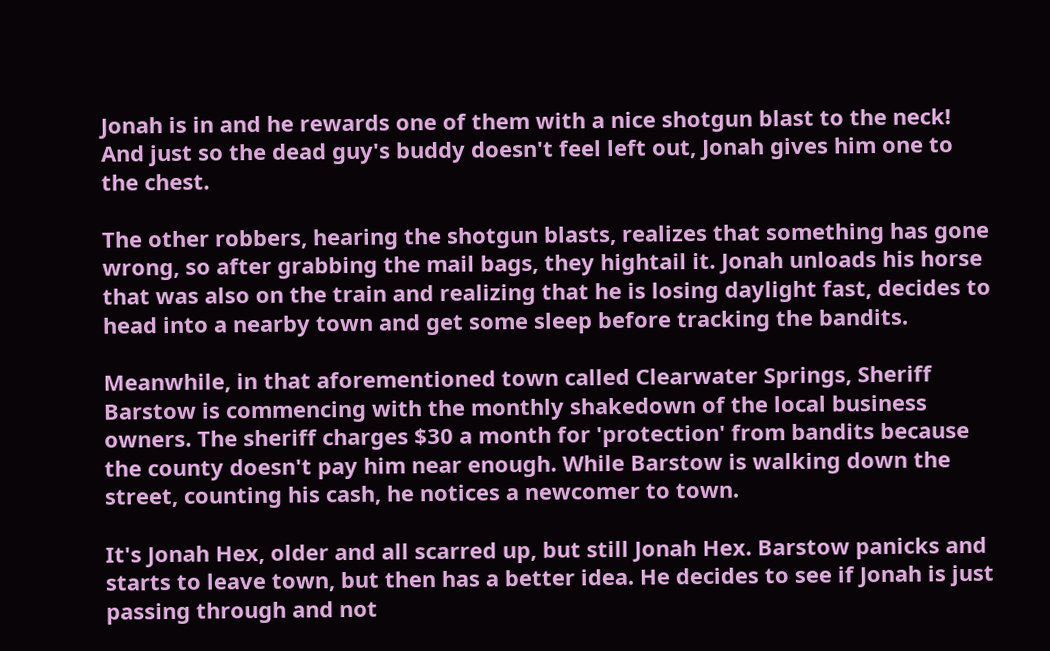Jonah is in and he rewards one of them with a nice shotgun blast to the neck! And just so the dead guy's buddy doesn't feel left out, Jonah gives him one to the chest.

The other robbers, hearing the shotgun blasts, realizes that something has gone wrong, so after grabbing the mail bags, they hightail it. Jonah unloads his horse that was also on the train and realizing that he is losing daylight fast, decides to head into a nearby town and get some sleep before tracking the bandits.

Meanwhile, in that aforementioned town called Clearwater Springs, Sheriff Barstow is commencing with the monthly shakedown of the local business owners. The sheriff charges $30 a month for 'protection' from bandits because the county doesn't pay him near enough. While Barstow is walking down the street, counting his cash, he notices a newcomer to town.

It's Jonah Hex, older and all scarred up, but still Jonah Hex. Barstow panicks and starts to leave town, but then has a better idea. He decides to see if Jonah is just passing through and not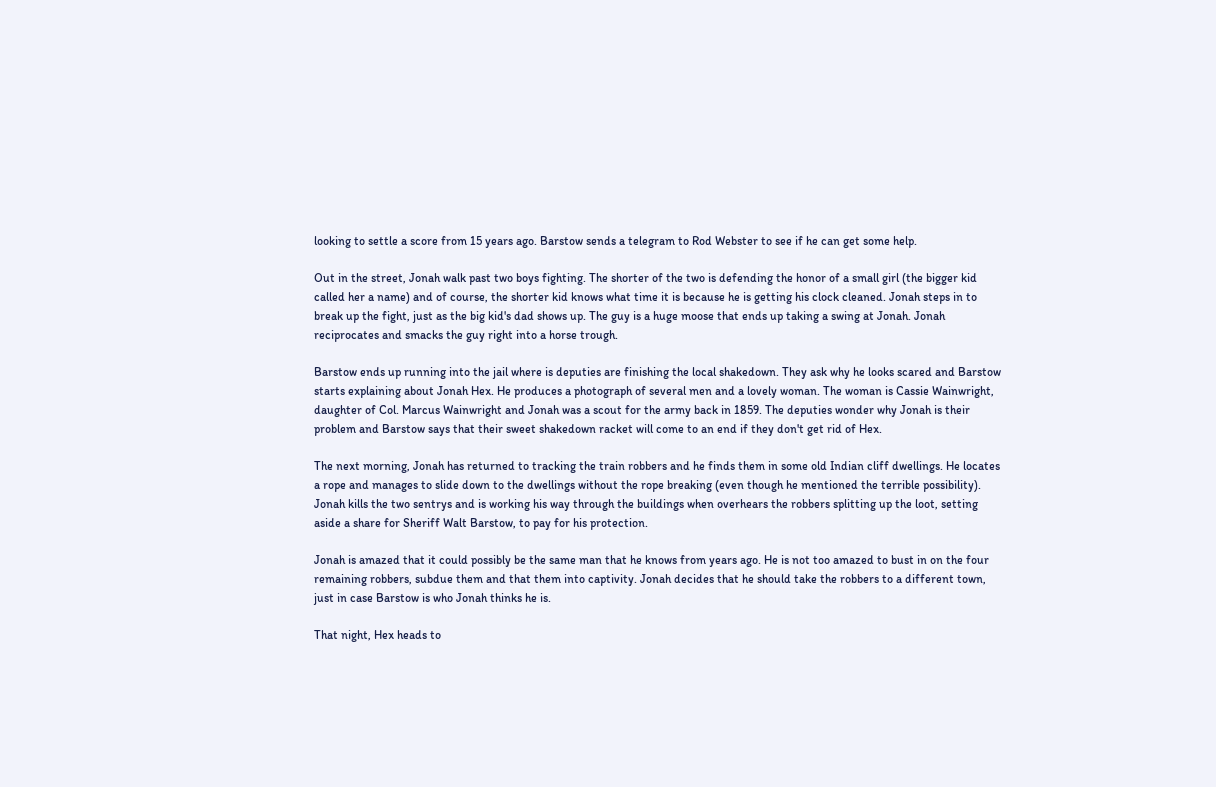looking to settle a score from 15 years ago. Barstow sends a telegram to Rod Webster to see if he can get some help.

Out in the street, Jonah walk past two boys fighting. The shorter of the two is defending the honor of a small girl (the bigger kid called her a name) and of course, the shorter kid knows what time it is because he is getting his clock cleaned. Jonah steps in to break up the fight, just as the big kid's dad shows up. The guy is a huge moose that ends up taking a swing at Jonah. Jonah reciprocates and smacks the guy right into a horse trough.

Barstow ends up running into the jail where is deputies are finishing the local shakedown. They ask why he looks scared and Barstow starts explaining about Jonah Hex. He produces a photograph of several men and a lovely woman. The woman is Cassie Wainwright, daughter of Col. Marcus Wainwright and Jonah was a scout for the army back in 1859. The deputies wonder why Jonah is their problem and Barstow says that their sweet shakedown racket will come to an end if they don't get rid of Hex.

The next morning, Jonah has returned to tracking the train robbers and he finds them in some old Indian cliff dwellings. He locates a rope and manages to slide down to the dwellings without the rope breaking (even though he mentioned the terrible possibility). Jonah kills the two sentrys and is working his way through the buildings when overhears the robbers splitting up the loot, setting aside a share for Sheriff Walt Barstow, to pay for his protection.

Jonah is amazed that it could possibly be the same man that he knows from years ago. He is not too amazed to bust in on the four remaining robbers, subdue them and that them into captivity. Jonah decides that he should take the robbers to a different town, just in case Barstow is who Jonah thinks he is.

That night, Hex heads to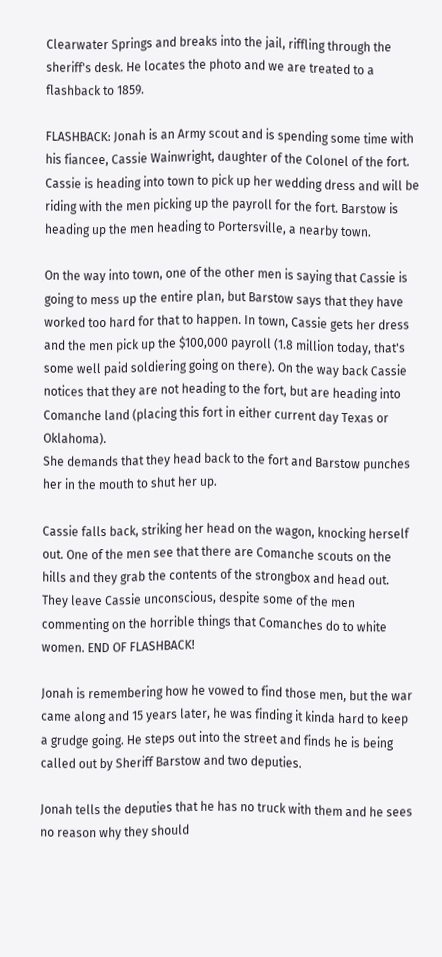Clearwater Springs and breaks into the jail, riffling through the sheriff's desk. He locates the photo and we are treated to a flashback to 1859.

FLASHBACK: Jonah is an Army scout and is spending some time with his fiancee, Cassie Wainwright, daughter of the Colonel of the fort. Cassie is heading into town to pick up her wedding dress and will be riding with the men picking up the payroll for the fort. Barstow is heading up the men heading to Portersville, a nearby town.

On the way into town, one of the other men is saying that Cassie is going to mess up the entire plan, but Barstow says that they have worked too hard for that to happen. In town, Cassie gets her dress and the men pick up the $100,000 payroll (1.8 million today, that's some well paid soldiering going on there). On the way back Cassie notices that they are not heading to the fort, but are heading into Comanche land (placing this fort in either current day Texas or Oklahoma).
She demands that they head back to the fort and Barstow punches her in the mouth to shut her up.

Cassie falls back, striking her head on the wagon, knocking herself out. One of the men see that there are Comanche scouts on the hills and they grab the contents of the strongbox and head out. They leave Cassie unconscious, despite some of the men commenting on the horrible things that Comanches do to white women. END OF FLASHBACK!

Jonah is remembering how he vowed to find those men, but the war came along and 15 years later, he was finding it kinda hard to keep a grudge going. He steps out into the street and finds he is being called out by Sheriff Barstow and two deputies.

Jonah tells the deputies that he has no truck with them and he sees no reason why they should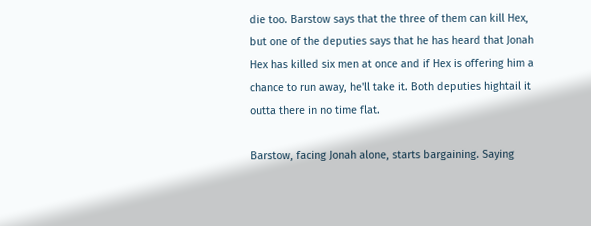die too. Barstow says that the three of them can kill Hex, but one of the deputies says that he has heard that Jonah Hex has killed six men at once and if Hex is offering him a chance to run away, he'll take it. Both deputies hightail it outta there in no time flat.

Barstow, facing Jonah alone, starts bargaining. Saying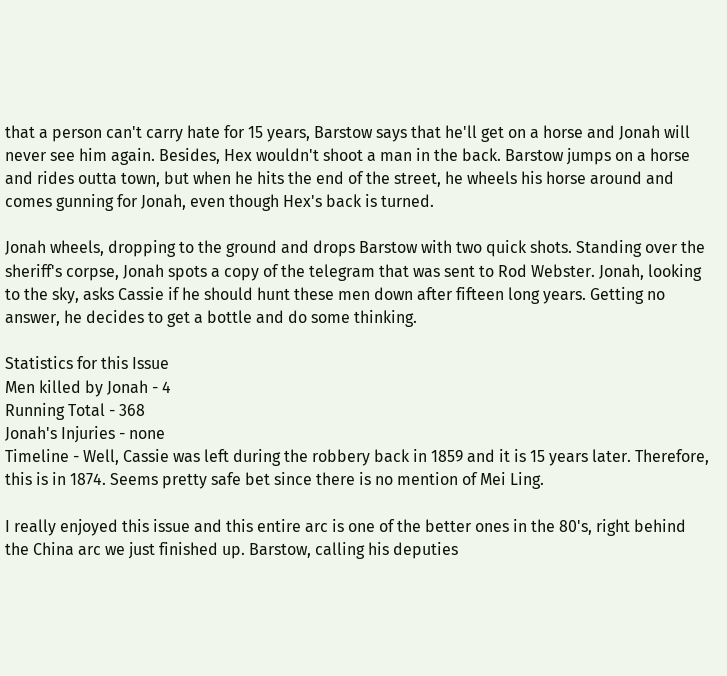that a person can't carry hate for 15 years, Barstow says that he'll get on a horse and Jonah will never see him again. Besides, Hex wouldn't shoot a man in the back. Barstow jumps on a horse and rides outta town, but when he hits the end of the street, he wheels his horse around and comes gunning for Jonah, even though Hex's back is turned.

Jonah wheels, dropping to the ground and drops Barstow with two quick shots. Standing over the sheriff's corpse, Jonah spots a copy of the telegram that was sent to Rod Webster. Jonah, looking to the sky, asks Cassie if he should hunt these men down after fifteen long years. Getting no answer, he decides to get a bottle and do some thinking.

Statistics for this Issue
Men killed by Jonah - 4
Running Total - 368
Jonah's Injuries - none
Timeline - Well, Cassie was left during the robbery back in 1859 and it is 15 years later. Therefore, this is in 1874. Seems pretty safe bet since there is no mention of Mei Ling.

I really enjoyed this issue and this entire arc is one of the better ones in the 80's, right behind the China arc we just finished up. Barstow, calling his deputies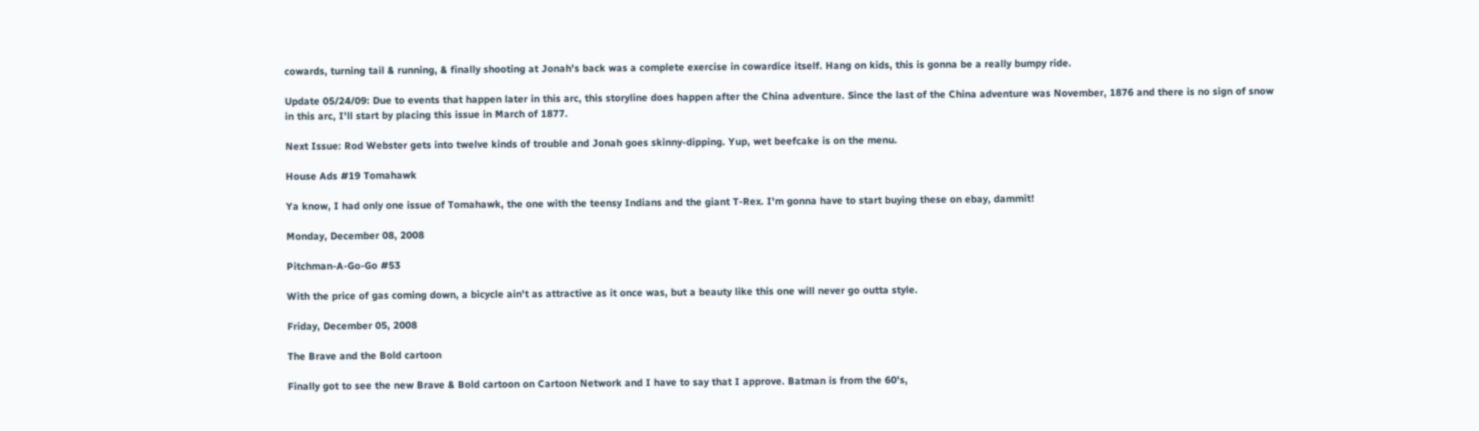cowards, turning tail & running, & finally shooting at Jonah's back was a complete exercise in cowardice itself. Hang on kids, this is gonna be a really bumpy ride.

Update 05/24/09: Due to events that happen later in this arc, this storyline does happen after the China adventure. Since the last of the China adventure was November, 1876 and there is no sign of snow in this arc, I'll start by placing this issue in March of 1877.

Next Issue: Rod Webster gets into twelve kinds of trouble and Jonah goes skinny-dipping. Yup, wet beefcake is on the menu.

House Ads #19 Tomahawk

Ya know, I had only one issue of Tomahawk, the one with the teensy Indians and the giant T-Rex. I'm gonna have to start buying these on ebay, dammit!

Monday, December 08, 2008

Pitchman-A-Go-Go #53

With the price of gas coming down, a bicycle ain't as attractive as it once was, but a beauty like this one will never go outta style.

Friday, December 05, 2008

The Brave and the Bold cartoon

Finally got to see the new Brave & Bold cartoon on Cartoon Network and I have to say that I approve. Batman is from the 60's,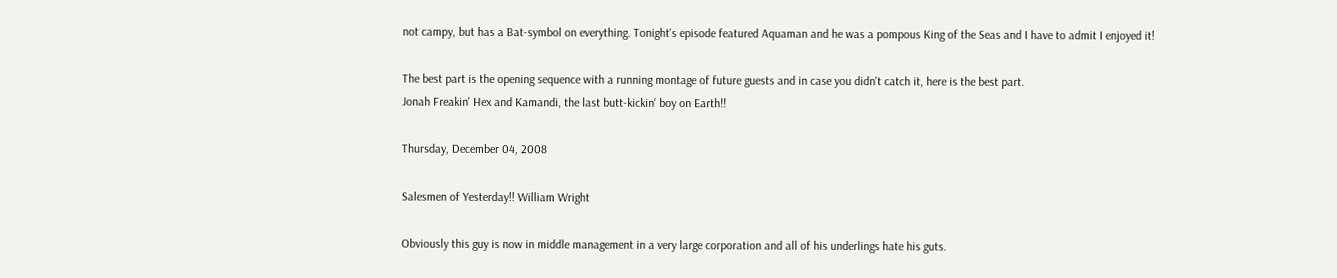not campy, but has a Bat-symbol on everything. Tonight's episode featured Aquaman and he was a pompous King of the Seas and I have to admit I enjoyed it!

The best part is the opening sequence with a running montage of future guests and in case you didn't catch it, here is the best part.
Jonah Freakin' Hex and Kamandi, the last butt-kickin' boy on Earth!!

Thursday, December 04, 2008

Salesmen of Yesterday!! William Wright

Obviously this guy is now in middle management in a very large corporation and all of his underlings hate his guts.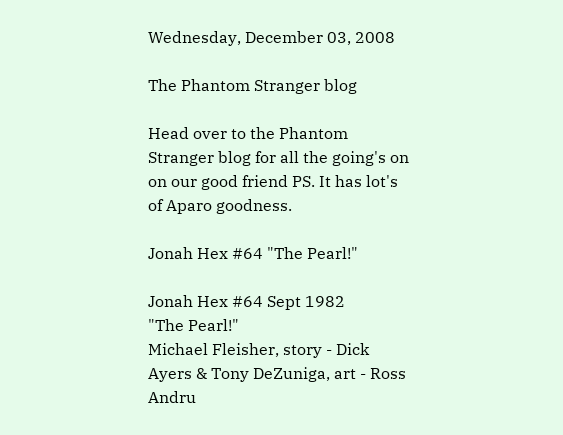Wednesday, December 03, 2008

The Phantom Stranger blog

Head over to the Phantom Stranger blog for all the going's on on our good friend PS. It has lot's of Aparo goodness.

Jonah Hex #64 "The Pearl!"

Jonah Hex #64 Sept 1982
"The Pearl!"
Michael Fleisher, story - Dick Ayers & Tony DeZuniga, art - Ross Andru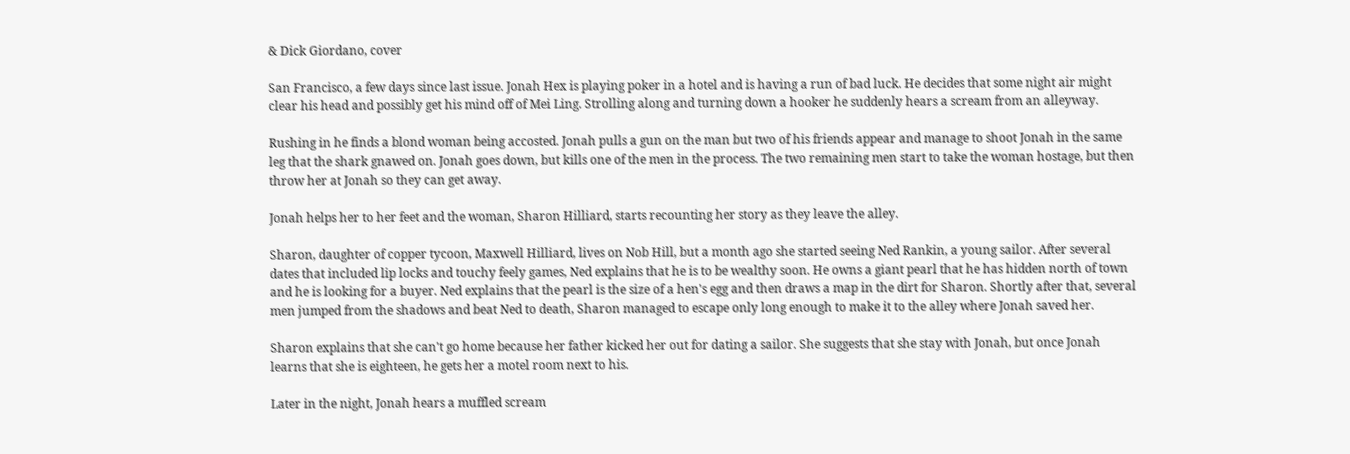& Dick Giordano, cover

San Francisco, a few days since last issue. Jonah Hex is playing poker in a hotel and is having a run of bad luck. He decides that some night air might clear his head and possibly get his mind off of Mei Ling. Strolling along and turning down a hooker he suddenly hears a scream from an alleyway.

Rushing in he finds a blond woman being accosted. Jonah pulls a gun on the man but two of his friends appear and manage to shoot Jonah in the same leg that the shark gnawed on. Jonah goes down, but kills one of the men in the process. The two remaining men start to take the woman hostage, but then throw her at Jonah so they can get away.

Jonah helps her to her feet and the woman, Sharon Hilliard, starts recounting her story as they leave the alley.

Sharon, daughter of copper tycoon, Maxwell Hilliard, lives on Nob Hill, but a month ago she started seeing Ned Rankin, a young sailor. After several dates that included lip locks and touchy feely games, Ned explains that he is to be wealthy soon. He owns a giant pearl that he has hidden north of town and he is looking for a buyer. Ned explains that the pearl is the size of a hen's egg and then draws a map in the dirt for Sharon. Shortly after that, several men jumped from the shadows and beat Ned to death, Sharon managed to escape only long enough to make it to the alley where Jonah saved her.

Sharon explains that she can't go home because her father kicked her out for dating a sailor. She suggests that she stay with Jonah, but once Jonah learns that she is eighteen, he gets her a motel room next to his.

Later in the night, Jonah hears a muffled scream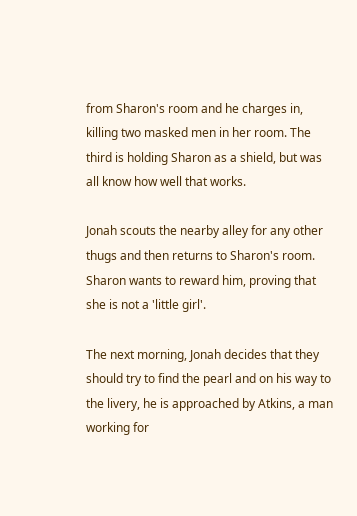from Sharon's room and he charges in, killing two masked men in her room. The third is holding Sharon as a shield, but was all know how well that works.

Jonah scouts the nearby alley for any other thugs and then returns to Sharon's room. Sharon wants to reward him, proving that she is not a 'little girl'.

The next morning, Jonah decides that they should try to find the pearl and on his way to the livery, he is approached by Atkins, a man working for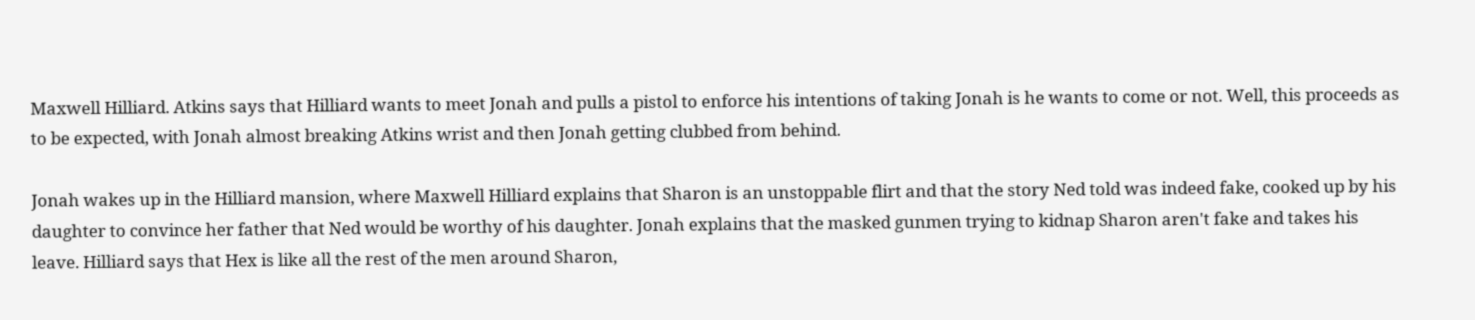Maxwell Hilliard. Atkins says that Hilliard wants to meet Jonah and pulls a pistol to enforce his intentions of taking Jonah is he wants to come or not. Well, this proceeds as to be expected, with Jonah almost breaking Atkins wrist and then Jonah getting clubbed from behind.

Jonah wakes up in the Hilliard mansion, where Maxwell Hilliard explains that Sharon is an unstoppable flirt and that the story Ned told was indeed fake, cooked up by his daughter to convince her father that Ned would be worthy of his daughter. Jonah explains that the masked gunmen trying to kidnap Sharon aren't fake and takes his leave. Hilliard says that Hex is like all the rest of the men around Sharon,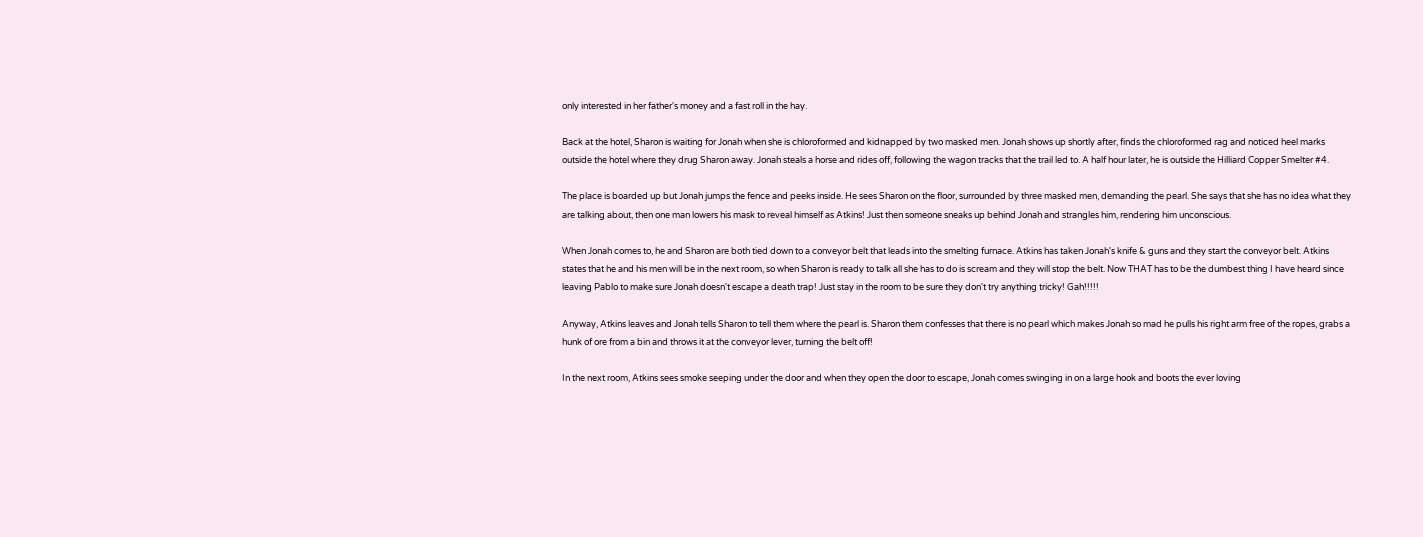only interested in her father's money and a fast roll in the hay.

Back at the hotel, Sharon is waiting for Jonah when she is chloroformed and kidnapped by two masked men. Jonah shows up shortly after, finds the chloroformed rag and noticed heel marks outside the hotel where they drug Sharon away. Jonah steals a horse and rides off, following the wagon tracks that the trail led to. A half hour later, he is outside the Hilliard Copper Smelter #4.

The place is boarded up but Jonah jumps the fence and peeks inside. He sees Sharon on the floor, surrounded by three masked men, demanding the pearl. She says that she has no idea what they are talking about, then one man lowers his mask to reveal himself as Atkins! Just then someone sneaks up behind Jonah and strangles him, rendering him unconscious.

When Jonah comes to, he and Sharon are both tied down to a conveyor belt that leads into the smelting furnace. Atkins has taken Jonah's knife & guns and they start the conveyor belt. Atkins states that he and his men will be in the next room, so when Sharon is ready to talk all she has to do is scream and they will stop the belt. Now THAT has to be the dumbest thing I have heard since leaving Pablo to make sure Jonah doesn't escape a death trap! Just stay in the room to be sure they don't try anything tricky! Gah!!!!!

Anyway, Atkins leaves and Jonah tells Sharon to tell them where the pearl is. Sharon them confesses that there is no pearl which makes Jonah so mad he pulls his right arm free of the ropes, grabs a hunk of ore from a bin and throws it at the conveyor lever, turning the belt off!

In the next room, Atkins sees smoke seeping under the door and when they open the door to escape, Jonah comes swinging in on a large hook and boots the ever loving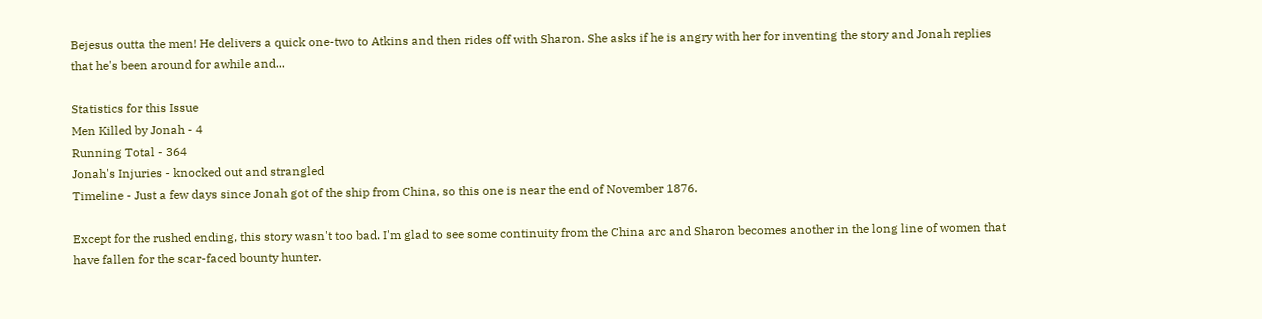Bejesus outta the men! He delivers a quick one-two to Atkins and then rides off with Sharon. She asks if he is angry with her for inventing the story and Jonah replies that he's been around for awhile and...

Statistics for this Issue
Men Killed by Jonah - 4
Running Total - 364
Jonah's Injuries - knocked out and strangled
Timeline - Just a few days since Jonah got of the ship from China, so this one is near the end of November 1876.

Except for the rushed ending, this story wasn't too bad. I'm glad to see some continuity from the China arc and Sharon becomes another in the long line of women that have fallen for the scar-faced bounty hunter.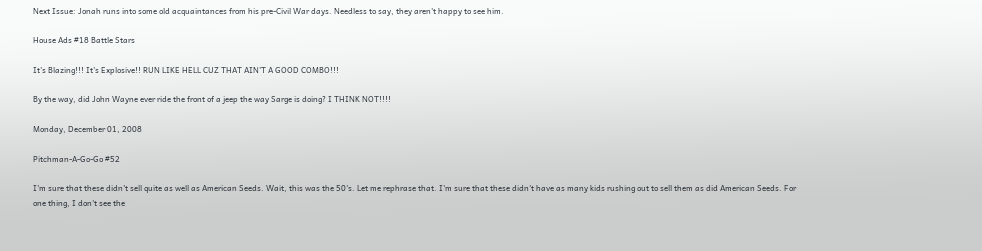Next Issue: Jonah runs into some old acquaintances from his pre-Civil War days. Needless to say, they aren't happy to see him.

House Ads #18 Battle Stars

It's Blazing!!! It's Explosive!! RUN LIKE HELL CUZ THAT AIN'T A GOOD COMBO!!!

By the way, did John Wayne ever ride the front of a jeep the way Sarge is doing? I THINK NOT!!!!

Monday, December 01, 2008

Pitchman-A-Go-Go #52

I'm sure that these didn't sell quite as well as American Seeds. Wait, this was the 50's. Let me rephrase that. I'm sure that these didn't have as many kids rushing out to sell them as did American Seeds. For one thing, I don't see the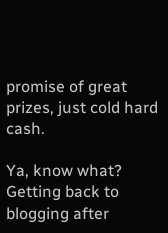promise of great prizes, just cold hard cash.

Ya, know what? Getting back to blogging after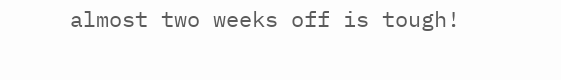almost two weeks off is tough!